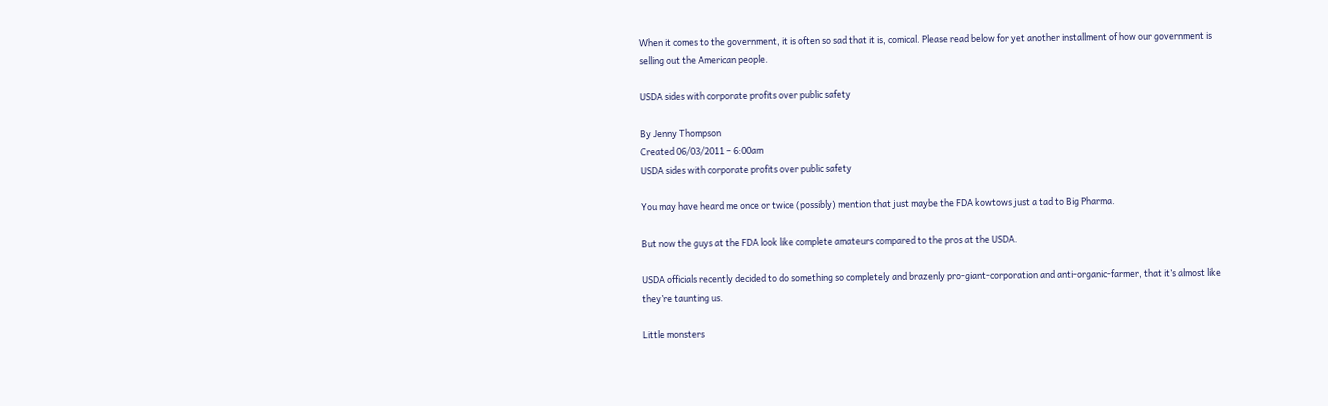When it comes to the government, it is often so sad that it is, comical. Please read below for yet another installment of how our government is selling out the American people.

USDA sides with corporate profits over public safety

By Jenny Thompson
Created 06/03/2011 – 6:00am
USDA sides with corporate profits over public safety

You may have heard me once or twice (possibly) mention that just maybe the FDA kowtows just a tad to Big Pharma.

But now the guys at the FDA look like complete amateurs compared to the pros at the USDA.

USDA officials recently decided to do something so completely and brazenly pro-giant-corporation and anti-organic-farmer, that it’s almost like they’re taunting us.

Little monsters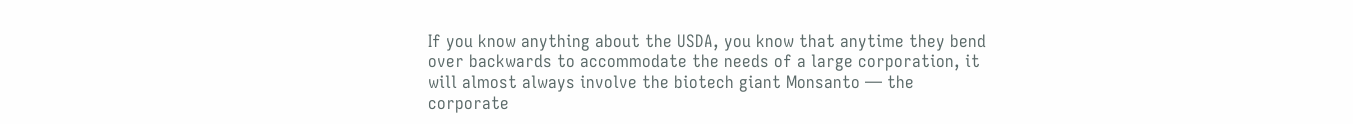If you know anything about the USDA, you know that anytime they bend over backwards to accommodate the needs of a large corporation, it will almost always involve the biotech giant Monsanto — the corporate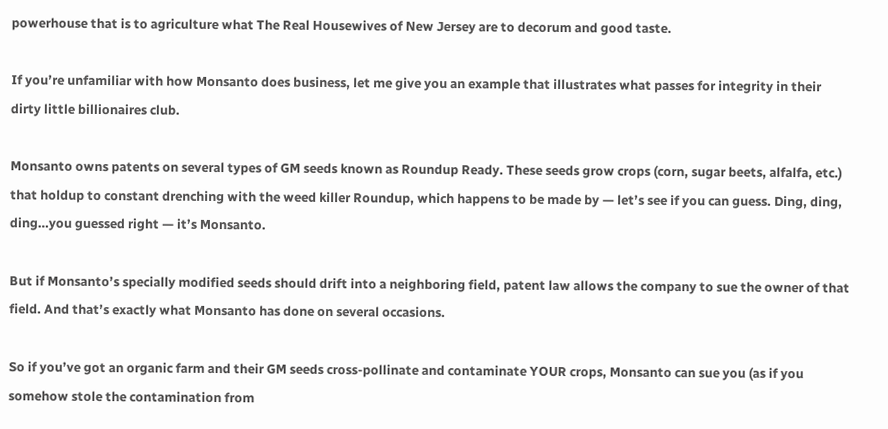powerhouse that is to agriculture what The Real Housewives of New Jersey are to decorum and good taste.

If you’re unfamiliar with how Monsanto does business, let me give you an example that illustrates what passes for integrity in their dirty little billionaires club.

Monsanto owns patents on several types of GM seeds known as Roundup Ready. These seeds grow crops (corn, sugar beets, alfalfa, etc.) that holdup to constant drenching with the weed killer Roundup, which happens to be made by — let’s see if you can guess. Ding, ding, ding…you guessed right — it’s Monsanto.

But if Monsanto’s specially modified seeds should drift into a neighboring field, patent law allows the company to sue the owner of that field. And that’s exactly what Monsanto has done on several occasions.

So if you’ve got an organic farm and their GM seeds cross-pollinate and contaminate YOUR crops, Monsanto can sue you (as if you somehow stole the contamination from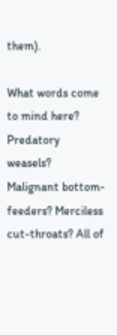them).

What words come to mind here? Predatory weasels? Malignant bottom-feeders? Merciless cut-throats? All of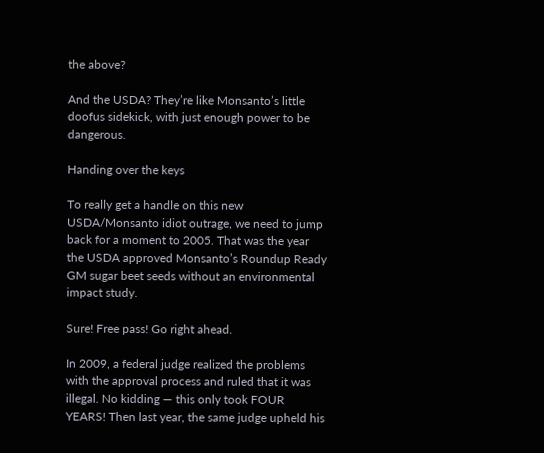the above?

And the USDA? They’re like Monsanto’s little doofus sidekick, with just enough power to be dangerous.

Handing over the keys

To really get a handle on this new USDA/Monsanto idiot outrage, we need to jump back for a moment to 2005. That was the year the USDA approved Monsanto’s Roundup Ready GM sugar beet seeds without an environmental impact study.

Sure! Free pass! Go right ahead.

In 2009, a federal judge realized the problems with the approval process and ruled that it was illegal. No kidding — this only took FOUR YEARS! Then last year, the same judge upheld his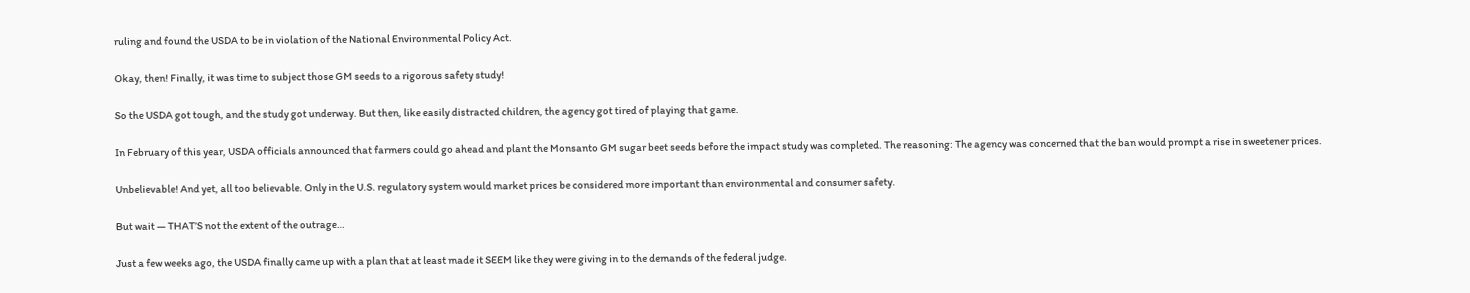ruling and found the USDA to be in violation of the National Environmental Policy Act.

Okay, then! Finally, it was time to subject those GM seeds to a rigorous safety study!

So the USDA got tough, and the study got underway. But then, like easily distracted children, the agency got tired of playing that game.

In February of this year, USDA officials announced that farmers could go ahead and plant the Monsanto GM sugar beet seeds before the impact study was completed. The reasoning: The agency was concerned that the ban would prompt a rise in sweetener prices.

Unbelievable! And yet, all too believable. Only in the U.S. regulatory system would market prices be considered more important than environmental and consumer safety.

But wait — THAT’S not the extent of the outrage…

Just a few weeks ago, the USDA finally came up with a plan that at least made it SEEM like they were giving in to the demands of the federal judge.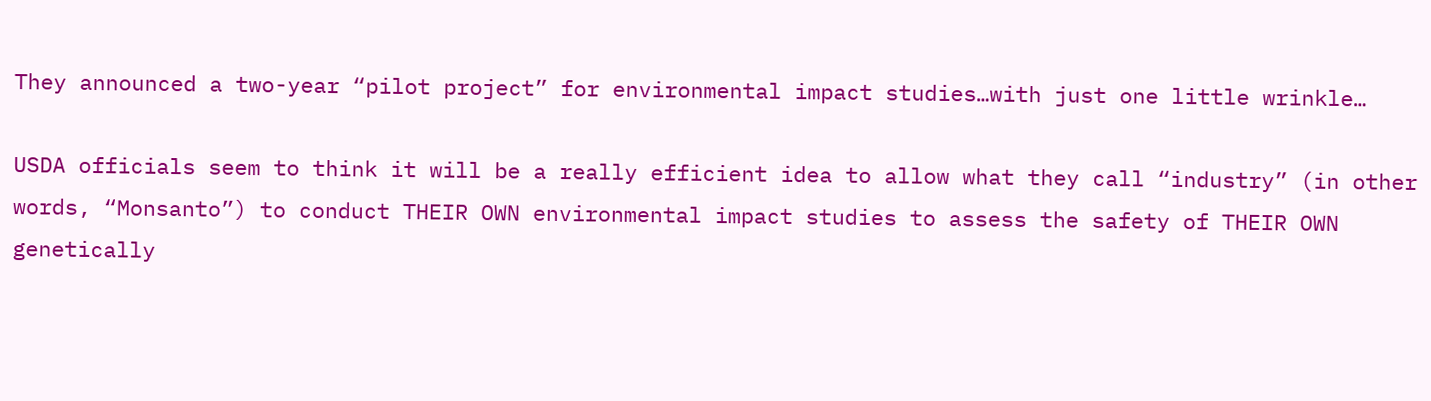They announced a two-year “pilot project” for environmental impact studies…with just one little wrinkle…

USDA officials seem to think it will be a really efficient idea to allow what they call “industry” (in other words, “Monsanto”) to conduct THEIR OWN environmental impact studies to assess the safety of THEIR OWN genetically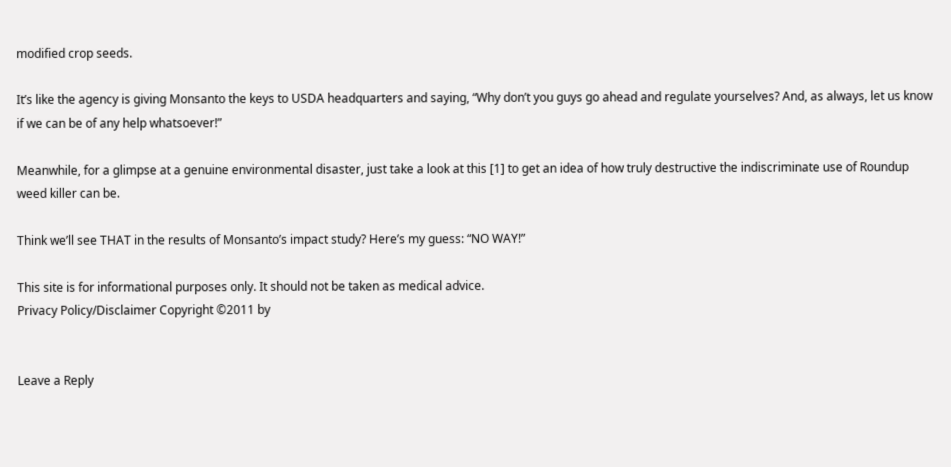modified crop seeds.

It’s like the agency is giving Monsanto the keys to USDA headquarters and saying, “Why don’t you guys go ahead and regulate yourselves? And, as always, let us know if we can be of any help whatsoever!”

Meanwhile, for a glimpse at a genuine environmental disaster, just take a look at this [1] to get an idea of how truly destructive the indiscriminate use of Roundup weed killer can be.

Think we’ll see THAT in the results of Monsanto’s impact study? Here’s my guess: “NO WAY!”

This site is for informational purposes only. It should not be taken as medical advice.
Privacy Policy/Disclaimer Copyright ©2011 by


Leave a Reply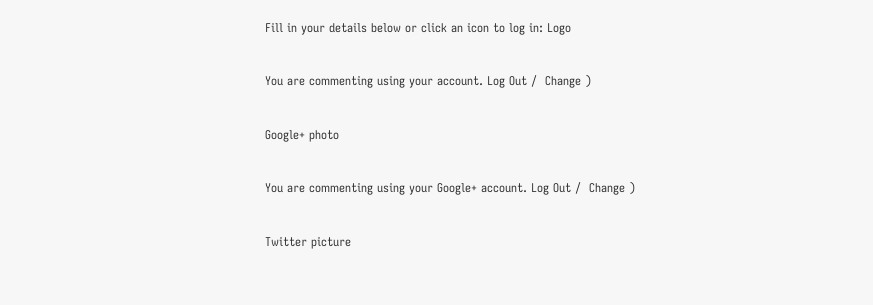Fill in your details below or click an icon to log in: Logo

You are commenting using your account. Log Out /  Change )

Google+ photo

You are commenting using your Google+ account. Log Out /  Change )

Twitter picture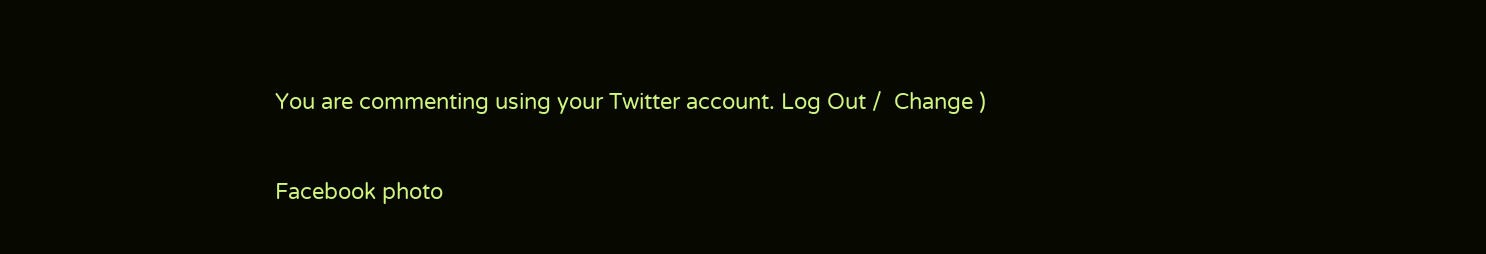You are commenting using your Twitter account. Log Out /  Change )

Facebook photo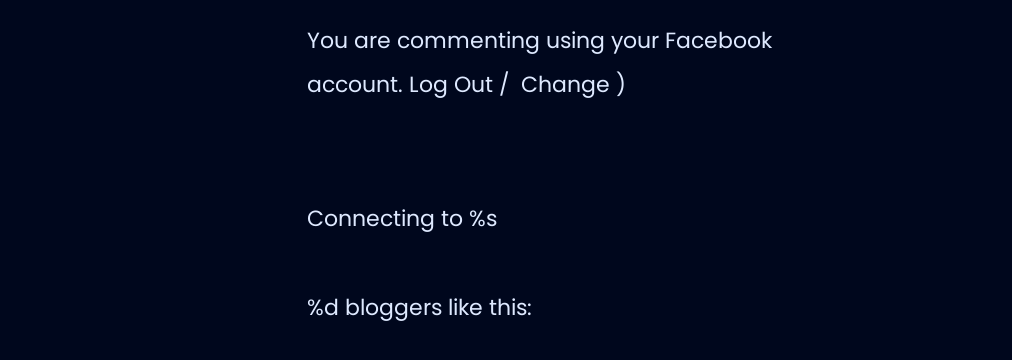You are commenting using your Facebook account. Log Out /  Change )


Connecting to %s

%d bloggers like this: